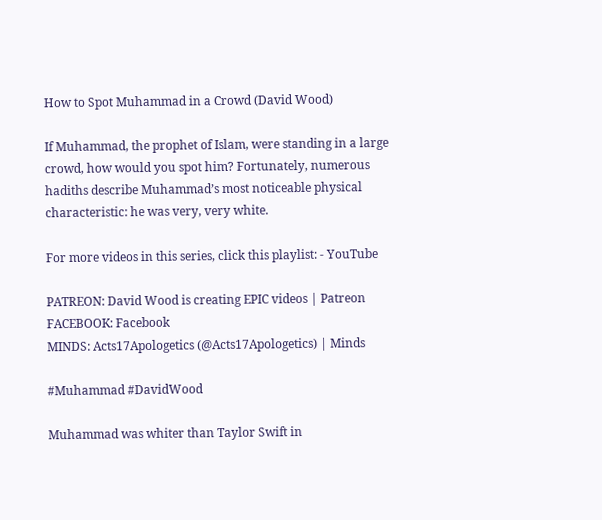How to Spot Muhammad in a Crowd (David Wood)

If Muhammad, the prophet of Islam, were standing in a large crowd, how would you spot him? Fortunately, numerous hadiths describe Muhammad’s most noticeable physical characteristic: he was very, very white.

For more videos in this series, click this playlist: - YouTube

PATREON: David Wood is creating EPIC videos | Patreon
FACEBOOK: Facebook
MINDS: Acts17Apologetics (@Acts17Apologetics) | Minds

#Muhammad #DavidWood

Muhammad was whiter than Taylor Swift in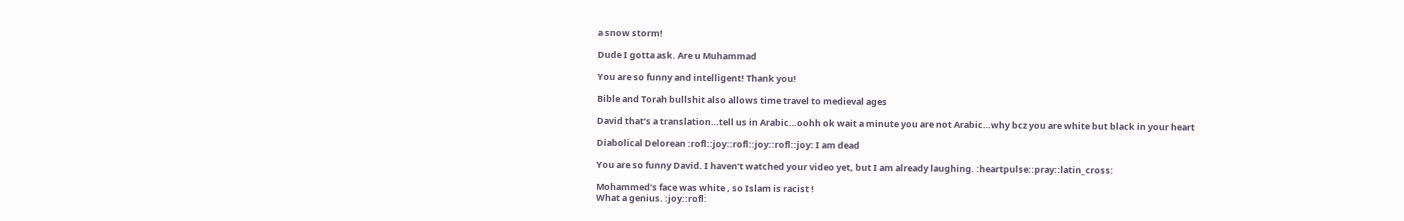a snow storm!

Dude I gotta ask. Are u Muhammad

You are so funny and intelligent! Thank you!

Bible and Torah bullshit also allows time travel to medieval ages

David that’s a translation…tell us in Arabic…oohh ok wait a minute you are not Arabic…why bcz you are white but black in your heart

Diabolical Delorean :rofl::joy::rofl::joy::rofl::joy: I am dead

You are so funny David. I haven’t watched your video yet, but I am already laughing. :heartpulse::pray::latin_cross:

Mohammed’s face was white , so Islam is racist !
What a genius. :joy::rofl: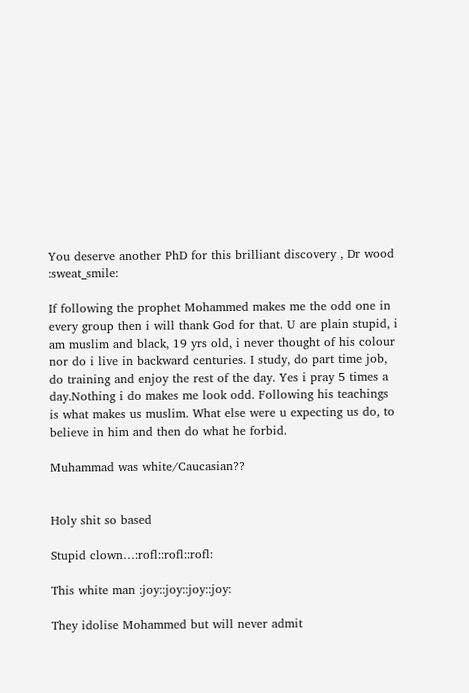You deserve another PhD for this brilliant discovery , Dr wood :sweat_smile:

If following the prophet Mohammed makes me the odd one in every group then i will thank God for that. U are plain stupid, i am muslim and black, 19 yrs old, i never thought of his colour nor do i live in backward centuries. I study, do part time job, do training and enjoy the rest of the day. Yes i pray 5 times a day.Nothing i do makes me look odd. Following his teachings is what makes us muslim. What else were u expecting us do, to believe in him and then do what he forbid.

Muhammad was white/Caucasian??


Holy shit so based

Stupid clown…:rofl::rofl::rofl:

This white man :joy::joy::joy::joy:

They idolise Mohammed but will never admit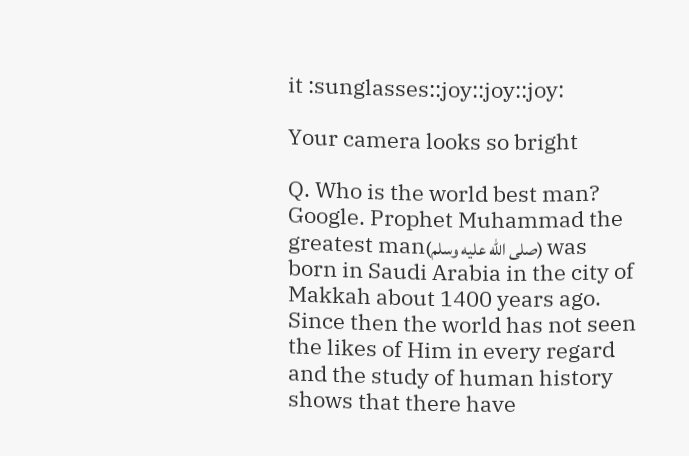it :sunglasses::joy::joy::joy:

Your camera looks so bright

Q. Who is the world best man?
Google. Prophet Muhammad the greatest man(صلى الله عليه وسلم) was born in Saudi Arabia in the city of Makkah about 1400 years ago. Since then the world has not seen the likes of Him in every regard and the study of human history shows that there have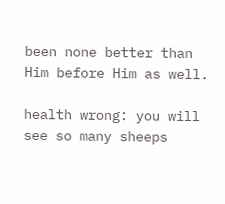been none better than Him before Him as well.

health wrong: you will see so many sheeps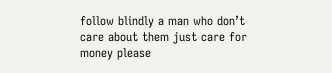follow blindly a man who don’t care about them just care for money please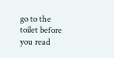go to the toilet before you read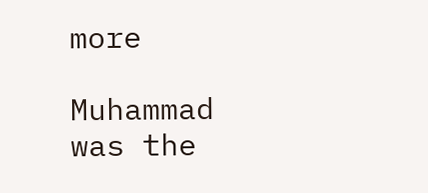more

Muhammad was the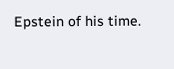Epstein of his time.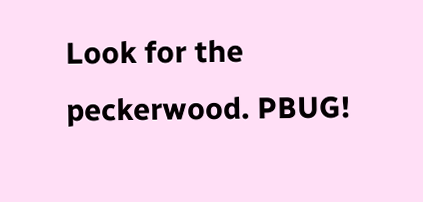Look for the peckerwood. PBUG!